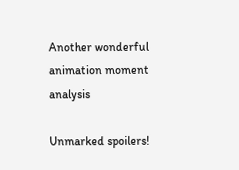Another wonderful animation moment analysis

Unmarked spoilers!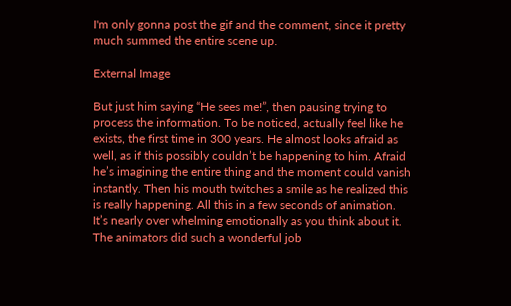I'm only gonna post the gif and the comment, since it pretty much summed the entire scene up.

External Image

But just him saying “He sees me!”, then pausing trying to process the information. To be noticed, actually feel like he exists, the first time in 300 years. He almost looks afraid as well, as if this possibly couldn’t be happening to him. Afraid he’s imagining the entire thing and the moment could vanish instantly. Then his mouth twitches a smile as he realized this is really happening. All this in a few seconds of animation. It’s nearly over whelming emotionally as you think about it. The animators did such a wonderful job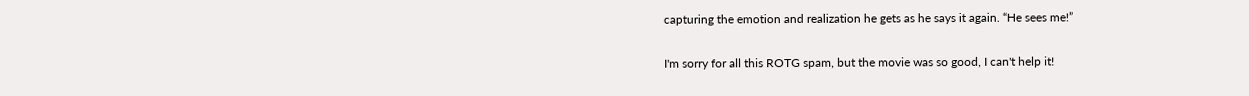capturing the emotion and realization he gets as he says it again. “He sees me!”

I'm sorry for all this ROTG spam, but the movie was so good, I can't help it!